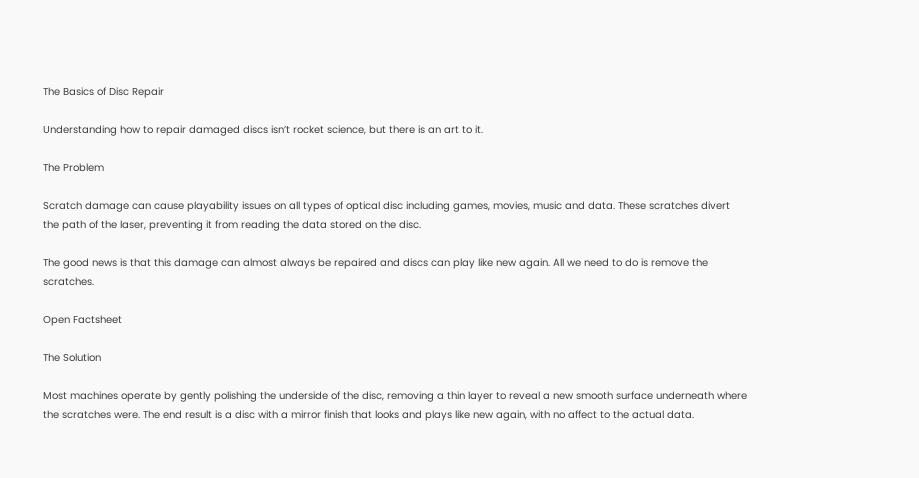The Basics of Disc Repair

Understanding how to repair damaged discs isn’t rocket science, but there is an art to it.

The Problem

Scratch damage can cause playability issues on all types of optical disc including games, movies, music and data. These scratches divert the path of the laser, preventing it from reading the data stored on the disc.

The good news is that this damage can almost always be repaired and discs can play like new again. All we need to do is remove the scratches.

Open Factsheet

The Solution

Most machines operate by gently polishing the underside of the disc, removing a thin layer to reveal a new smooth surface underneath where the scratches were. The end result is a disc with a mirror finish that looks and plays like new again, with no affect to the actual data.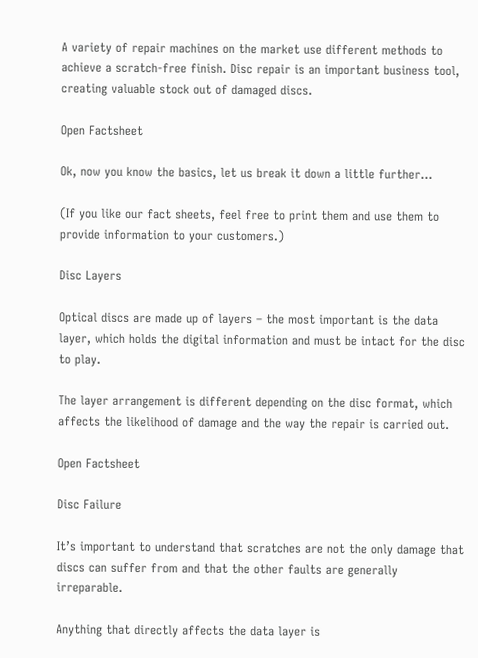A variety of repair machines on the market use different methods to achieve a scratch-free finish. Disc repair is an important business tool, creating valuable stock out of damaged discs.

Open Factsheet

Ok, now you know the basics, let us break it down a little further...

(If you like our fact sheets, feel free to print them and use them to provide information to your customers.)

Disc Layers

Optical discs are made up of layers – the most important is the data layer, which holds the digital information and must be intact for the disc to play.

The layer arrangement is different depending on the disc format, which affects the likelihood of damage and the way the repair is carried out.

Open Factsheet

Disc Failure

It’s important to understand that scratches are not the only damage that discs can suffer from and that the other faults are generally irreparable.

Anything that directly affects the data layer is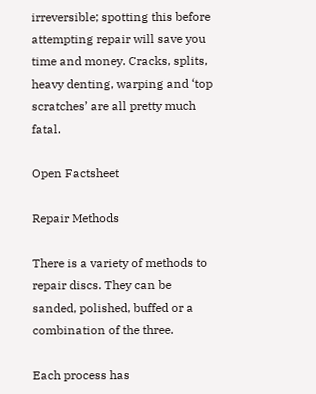irreversible; spotting this before attempting repair will save you time and money. Cracks, splits, heavy denting, warping and ‘top scratches’ are all pretty much fatal.

Open Factsheet

Repair Methods

There is a variety of methods to repair discs. They can be sanded, polished, buffed or a combination of the three.

Each process has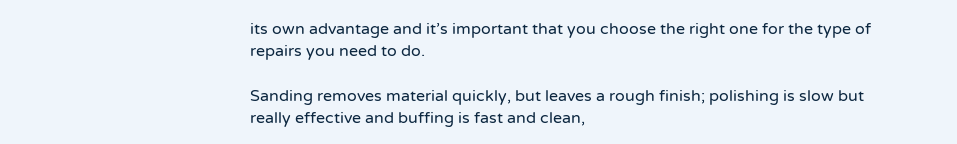its own advantage and it’s important that you choose the right one for the type of repairs you need to do.

Sanding removes material quickly, but leaves a rough finish; polishing is slow but really effective and buffing is fast and clean,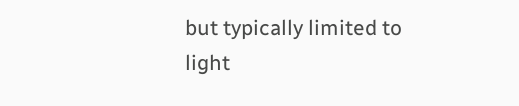but typically limited to light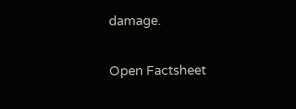damage.

Open Factsheet